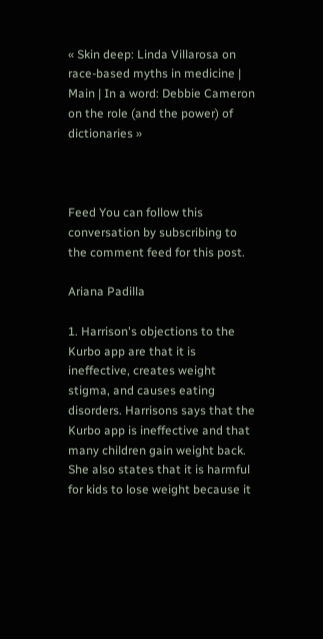« Skin deep: Linda Villarosa on race-based myths in medicine | Main | In a word: Debbie Cameron on the role (and the power) of dictionaries »



Feed You can follow this conversation by subscribing to the comment feed for this post.

Ariana Padilla

1. Harrison's objections to the Kurbo app are that it is ineffective, creates weight stigma, and causes eating disorders. Harrisons says that the Kurbo app is ineffective and that many children gain weight back. She also states that it is harmful for kids to lose weight because it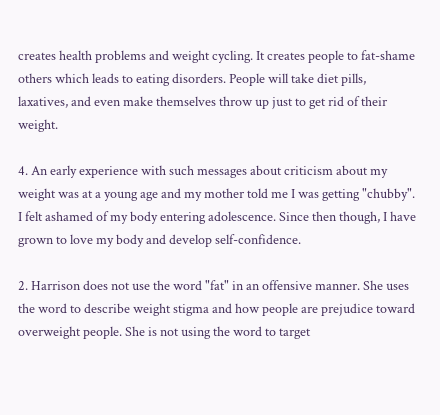creates health problems and weight cycling. It creates people to fat-shame others which leads to eating disorders. People will take diet pills, laxatives, and even make themselves throw up just to get rid of their weight.

4. An early experience with such messages about criticism about my weight was at a young age and my mother told me I was getting "chubby". I felt ashamed of my body entering adolescence. Since then though, I have grown to love my body and develop self-confidence.

2. Harrison does not use the word "fat" in an offensive manner. She uses the word to describe weight stigma and how people are prejudice toward overweight people. She is not using the word to target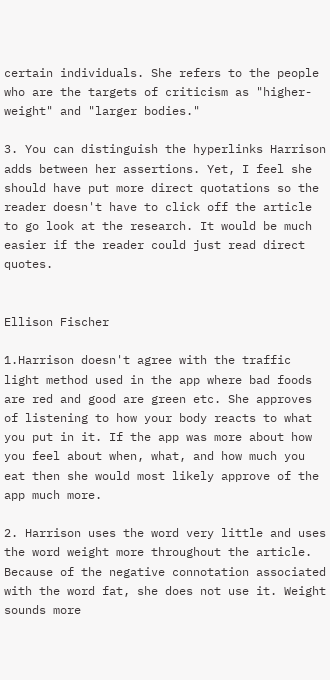certain individuals. She refers to the people who are the targets of criticism as "higher-weight" and "larger bodies."

3. You can distinguish the hyperlinks Harrison adds between her assertions. Yet, I feel she should have put more direct quotations so the reader doesn't have to click off the article to go look at the research. It would be much easier if the reader could just read direct quotes.


Ellison Fischer

1.Harrison doesn't agree with the traffic light method used in the app where bad foods are red and good are green etc. She approves of listening to how your body reacts to what you put in it. If the app was more about how you feel about when, what, and how much you eat then she would most likely approve of the app much more.

2. Harrison uses the word very little and uses the word weight more throughout the article. Because of the negative connotation associated with the word fat, she does not use it. Weight sounds more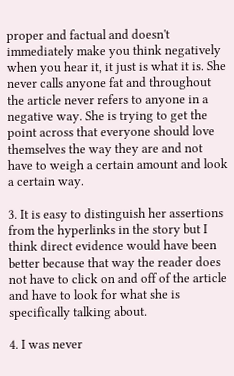proper and factual and doesn't immediately make you think negatively when you hear it, it just is what it is. She never calls anyone fat and throughout the article never refers to anyone in a negative way. She is trying to get the point across that everyone should love themselves the way they are and not have to weigh a certain amount and look a certain way.

3. It is easy to distinguish her assertions from the hyperlinks in the story but I think direct evidence would have been better because that way the reader does not have to click on and off of the article and have to look for what she is specifically talking about.

4. I was never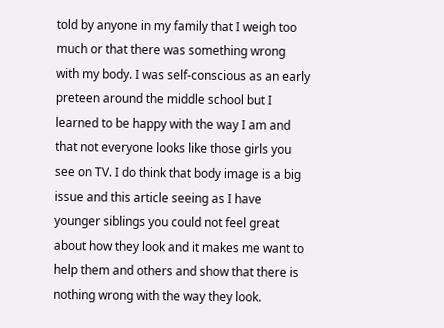told by anyone in my family that I weigh too much or that there was something wrong with my body. I was self-conscious as an early preteen around the middle school but I learned to be happy with the way I am and that not everyone looks like those girls you see on TV. I do think that body image is a big issue and this article seeing as I have younger siblings you could not feel great about how they look and it makes me want to help them and others and show that there is nothing wrong with the way they look.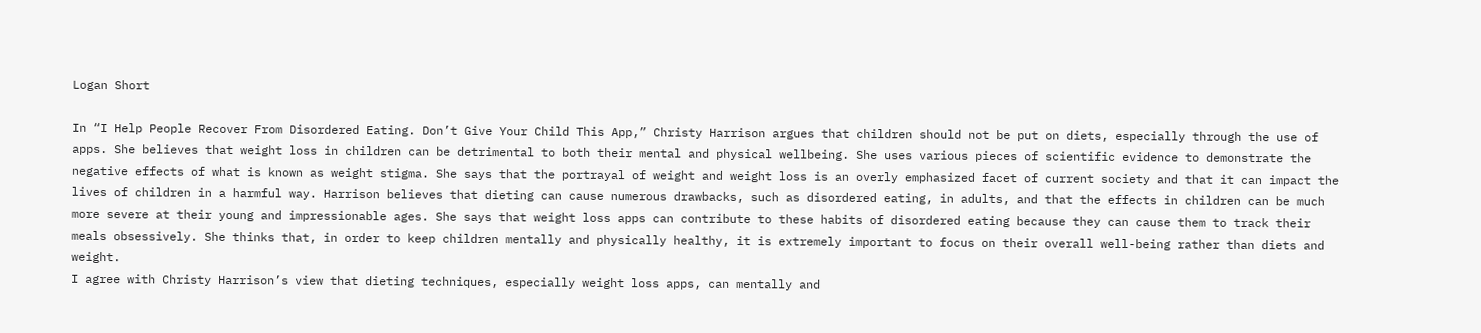Logan Short

In “I Help People Recover From Disordered Eating. Don’t Give Your Child This App,” Christy Harrison argues that children should not be put on diets, especially through the use of apps. She believes that weight loss in children can be detrimental to both their mental and physical wellbeing. She uses various pieces of scientific evidence to demonstrate the negative effects of what is known as weight stigma. She says that the portrayal of weight and weight loss is an overly emphasized facet of current society and that it can impact the lives of children in a harmful way. Harrison believes that dieting can cause numerous drawbacks, such as disordered eating, in adults, and that the effects in children can be much more severe at their young and impressionable ages. She says that weight loss apps can contribute to these habits of disordered eating because they can cause them to track their meals obsessively. She thinks that, in order to keep children mentally and physically healthy, it is extremely important to focus on their overall well-being rather than diets and weight.
I agree with Christy Harrison’s view that dieting techniques, especially weight loss apps, can mentally and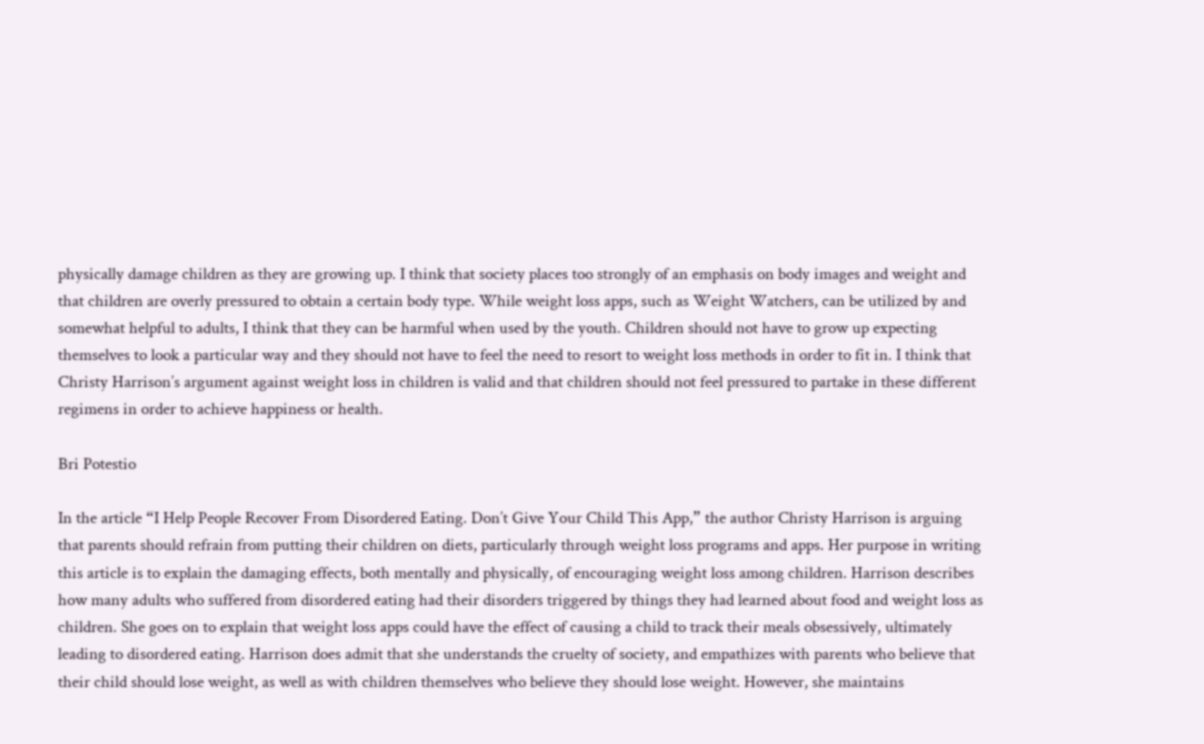physically damage children as they are growing up. I think that society places too strongly of an emphasis on body images and weight and that children are overly pressured to obtain a certain body type. While weight loss apps, such as Weight Watchers, can be utilized by and somewhat helpful to adults, I think that they can be harmful when used by the youth. Children should not have to grow up expecting themselves to look a particular way and they should not have to feel the need to resort to weight loss methods in order to fit in. I think that Christy Harrison’s argument against weight loss in children is valid and that children should not feel pressured to partake in these different regimens in order to achieve happiness or health.

Bri Potestio

In the article “I Help People Recover From Disordered Eating. Don’t Give Your Child This App,” the author Christy Harrison is arguing that parents should refrain from putting their children on diets, particularly through weight loss programs and apps. Her purpose in writing this article is to explain the damaging effects, both mentally and physically, of encouraging weight loss among children. Harrison describes how many adults who suffered from disordered eating had their disorders triggered by things they had learned about food and weight loss as children. She goes on to explain that weight loss apps could have the effect of causing a child to track their meals obsessively, ultimately leading to disordered eating. Harrison does admit that she understands the cruelty of society, and empathizes with parents who believe that their child should lose weight, as well as with children themselves who believe they should lose weight. However, she maintains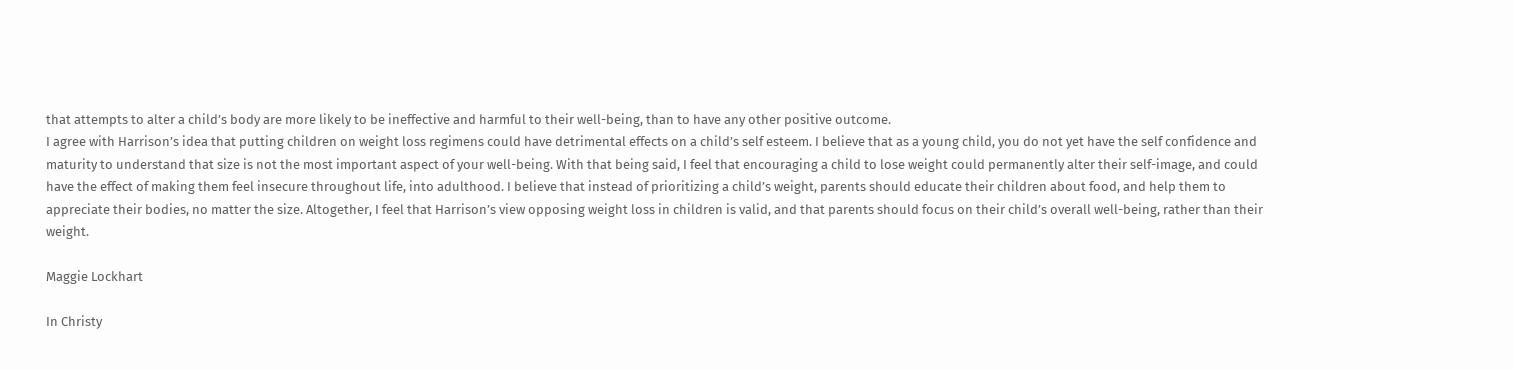that attempts to alter a child’s body are more likely to be ineffective and harmful to their well-being, than to have any other positive outcome.
I agree with Harrison’s idea that putting children on weight loss regimens could have detrimental effects on a child’s self esteem. I believe that as a young child, you do not yet have the self confidence and maturity to understand that size is not the most important aspect of your well-being. With that being said, I feel that encouraging a child to lose weight could permanently alter their self-image, and could have the effect of making them feel insecure throughout life, into adulthood. I believe that instead of prioritizing a child’s weight, parents should educate their children about food, and help them to appreciate their bodies, no matter the size. Altogether, I feel that Harrison’s view opposing weight loss in children is valid, and that parents should focus on their child’s overall well-being, rather than their weight.

Maggie Lockhart

In Christy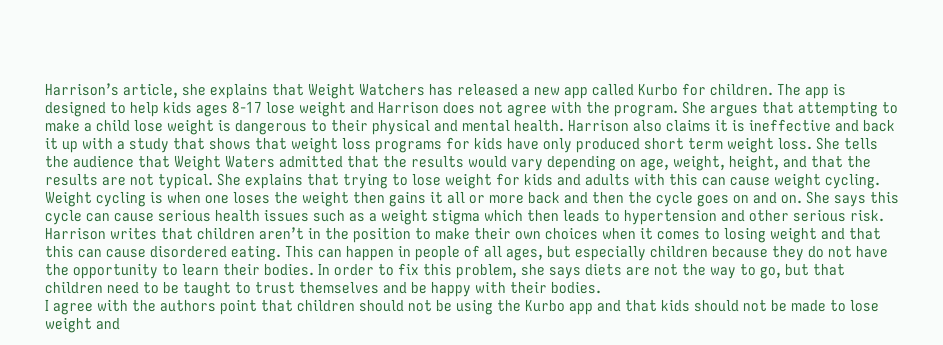Harrison’s article, she explains that Weight Watchers has released a new app called Kurbo for children. The app is designed to help kids ages 8-17 lose weight and Harrison does not agree with the program. She argues that attempting to make a child lose weight is dangerous to their physical and mental health. Harrison also claims it is ineffective and back it up with a study that shows that weight loss programs for kids have only produced short term weight loss. She tells the audience that Weight Waters admitted that the results would vary depending on age, weight, height, and that the results are not typical. She explains that trying to lose weight for kids and adults with this can cause weight cycling. Weight cycling is when one loses the weight then gains it all or more back and then the cycle goes on and on. She says this cycle can cause serious health issues such as a weight stigma which then leads to hypertension and other serious risk. Harrison writes that children aren’t in the position to make their own choices when it comes to losing weight and that this can cause disordered eating. This can happen in people of all ages, but especially children because they do not have the opportunity to learn their bodies. In order to fix this problem, she says diets are not the way to go, but that children need to be taught to trust themselves and be happy with their bodies.
I agree with the authors point that children should not be using the Kurbo app and that kids should not be made to lose weight and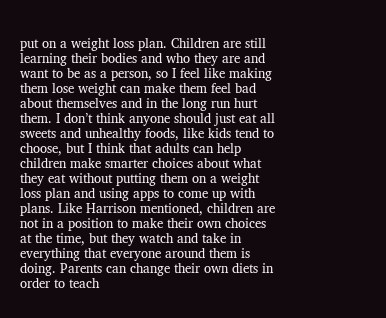put on a weight loss plan. Children are still learning their bodies and who they are and want to be as a person, so I feel like making them lose weight can make them feel bad about themselves and in the long run hurt them. I don’t think anyone should just eat all sweets and unhealthy foods, like kids tend to choose, but I think that adults can help children make smarter choices about what they eat without putting them on a weight loss plan and using apps to come up with plans. Like Harrison mentioned, children are not in a position to make their own choices at the time, but they watch and take in everything that everyone around them is doing. Parents can change their own diets in order to teach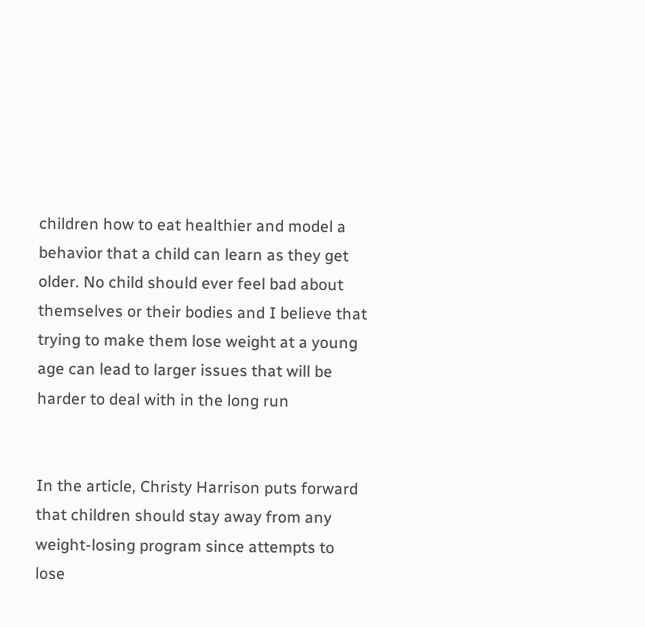children how to eat healthier and model a behavior that a child can learn as they get older. No child should ever feel bad about themselves or their bodies and I believe that trying to make them lose weight at a young age can lead to larger issues that will be harder to deal with in the long run


In the article, Christy Harrison puts forward that children should stay away from any weight-losing program since attempts to lose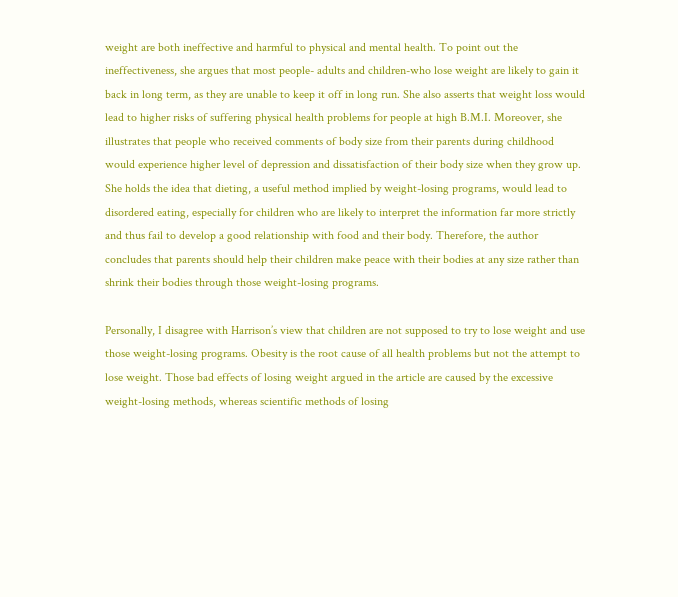weight are both ineffective and harmful to physical and mental health. To point out the ineffectiveness, she argues that most people- adults and children-who lose weight are likely to gain it back in long term, as they are unable to keep it off in long run. She also asserts that weight loss would lead to higher risks of suffering physical health problems for people at high B.M.I. Moreover, she illustrates that people who received comments of body size from their parents during childhood would experience higher level of depression and dissatisfaction of their body size when they grow up. She holds the idea that dieting, a useful method implied by weight-losing programs, would lead to disordered eating, especially for children who are likely to interpret the information far more strictly and thus fail to develop a good relationship with food and their body. Therefore, the author concludes that parents should help their children make peace with their bodies at any size rather than shrink their bodies through those weight-losing programs.

Personally, I disagree with Harrison’s view that children are not supposed to try to lose weight and use those weight-losing programs. Obesity is the root cause of all health problems but not the attempt to lose weight. Those bad effects of losing weight argued in the article are caused by the excessive weight-losing methods, whereas scientific methods of losing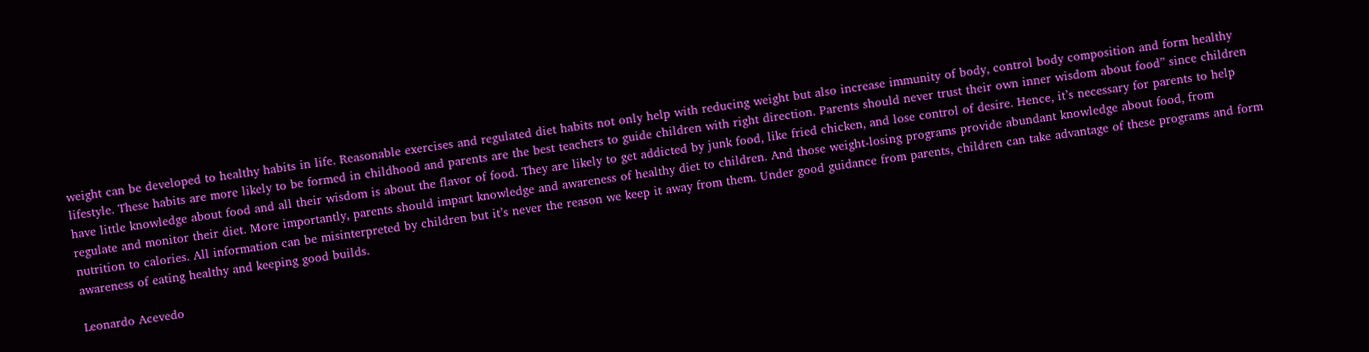weight can be developed to healthy habits in life. Reasonable exercises and regulated diet habits not only help with reducing weight but also increase immunity of body, control body composition and form healthy lifestyle. These habits are more likely to be formed in childhood and parents are the best teachers to guide children with right direction. Parents should never trust their own inner wisdom about food” since children have little knowledge about food and all their wisdom is about the flavor of food. They are likely to get addicted by junk food, like fried chicken, and lose control of desire. Hence, it’s necessary for parents to help regulate and monitor their diet. More importantly, parents should impart knowledge and awareness of healthy diet to children. And those weight-losing programs provide abundant knowledge about food, from nutrition to calories. All information can be misinterpreted by children but it’s never the reason we keep it away from them. Under good guidance from parents, children can take advantage of these programs and form awareness of eating healthy and keeping good builds.

Leonardo Acevedo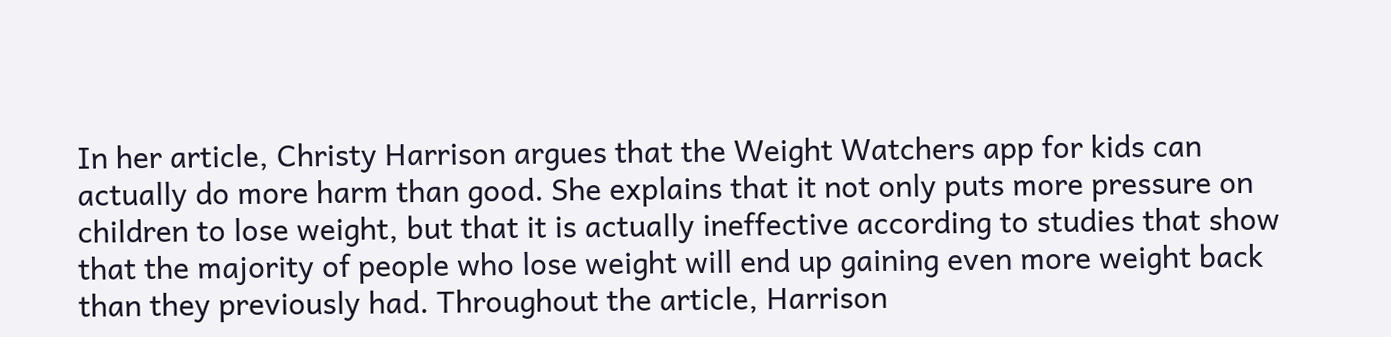In her article, Christy Harrison argues that the Weight Watchers app for kids can actually do more harm than good. She explains that it not only puts more pressure on children to lose weight, but that it is actually ineffective according to studies that show that the majority of people who lose weight will end up gaining even more weight back than they previously had. Throughout the article, Harrison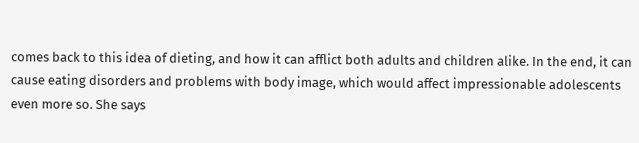comes back to this idea of dieting, and how it can afflict both adults and children alike. In the end, it can cause eating disorders and problems with body image, which would affect impressionable adolescents even more so. She says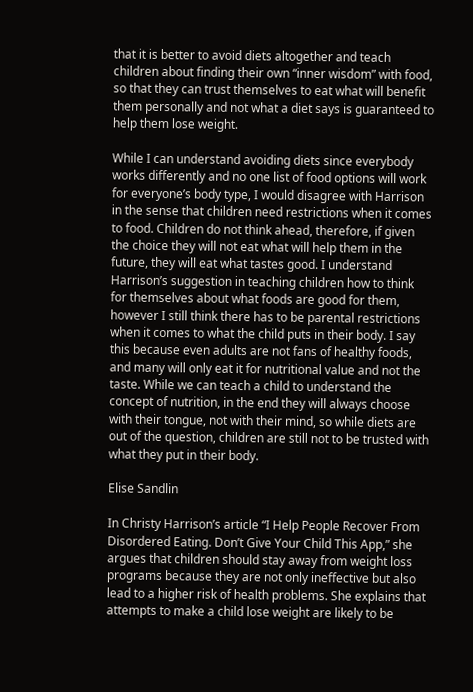that it is better to avoid diets altogether and teach children about finding their own “inner wisdom” with food, so that they can trust themselves to eat what will benefit them personally and not what a diet says is guaranteed to help them lose weight.

While I can understand avoiding diets since everybody works differently and no one list of food options will work for everyone’s body type, I would disagree with Harrison in the sense that children need restrictions when it comes to food. Children do not think ahead, therefore, if given the choice they will not eat what will help them in the future, they will eat what tastes good. I understand Harrison’s suggestion in teaching children how to think for themselves about what foods are good for them, however I still think there has to be parental restrictions when it comes to what the child puts in their body. I say this because even adults are not fans of healthy foods, and many will only eat it for nutritional value and not the taste. While we can teach a child to understand the concept of nutrition, in the end they will always choose with their tongue, not with their mind, so while diets are out of the question, children are still not to be trusted with what they put in their body.

Elise Sandlin

In Christy Harrison’s article “I Help People Recover From Disordered Eating. Don’t Give Your Child This App,” she argues that children should stay away from weight loss programs because they are not only ineffective but also lead to a higher risk of health problems. She explains that attempts to make a child lose weight are likely to be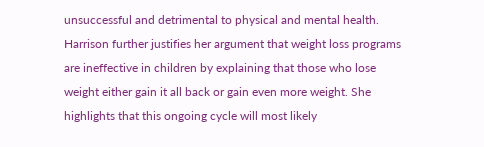unsuccessful and detrimental to physical and mental health. Harrison further justifies her argument that weight loss programs are ineffective in children by explaining that those who lose weight either gain it all back or gain even more weight. She highlights that this ongoing cycle will most likely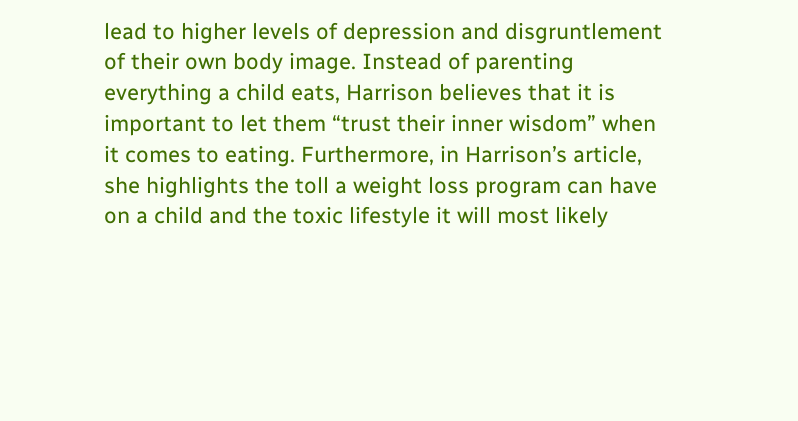lead to higher levels of depression and disgruntlement of their own body image. Instead of parenting everything a child eats, Harrison believes that it is important to let them “trust their inner wisdom” when it comes to eating. Furthermore, in Harrison’s article, she highlights the toll a weight loss program can have on a child and the toxic lifestyle it will most likely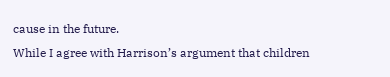cause in the future.
While I agree with Harrison’s argument that children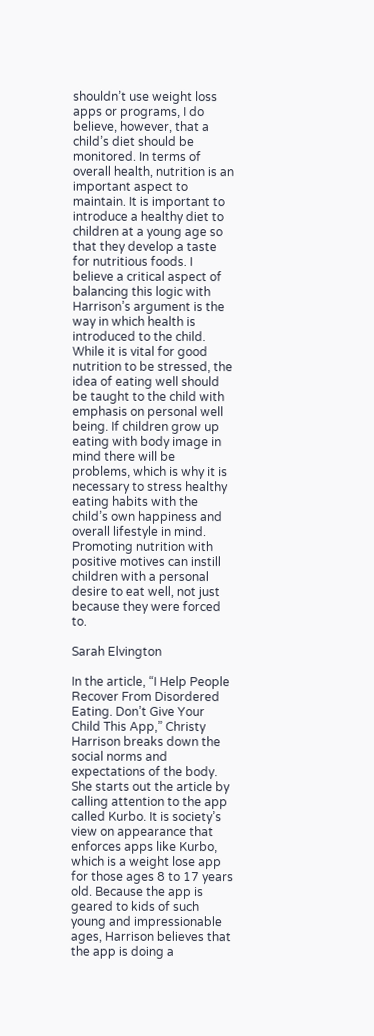shouldn’t use weight loss apps or programs, I do believe, however, that a child’s diet should be monitored. In terms of overall health, nutrition is an important aspect to maintain. It is important to introduce a healthy diet to children at a young age so that they develop a taste for nutritious foods. I believe a critical aspect of balancing this logic with Harrison’s argument is the way in which health is introduced to the child. While it is vital for good nutrition to be stressed, the idea of eating well should be taught to the child with emphasis on personal well being. If children grow up eating with body image in mind there will be problems, which is why it is necessary to stress healthy eating habits with the child’s own happiness and overall lifestyle in mind. Promoting nutrition with positive motives can instill children with a personal desire to eat well, not just because they were forced to.

Sarah Elvington

In the article, “I Help People Recover From Disordered Eating. Don’t Give Your Child This App,” Christy Harrison breaks down the social norms and expectations of the body. She starts out the article by calling attention to the app called Kurbo. It is society’s view on appearance that enforces apps like Kurbo, which is a weight lose app for those ages 8 to 17 years old. Because the app is geared to kids of such young and impressionable ages, Harrison believes that the app is doing a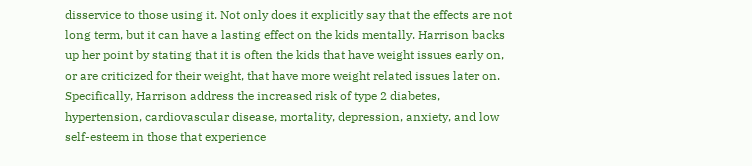disservice to those using it. Not only does it explicitly say that the effects are not long term, but it can have a lasting effect on the kids mentally. Harrison backs up her point by stating that it is often the kids that have weight issues early on, or are criticized for their weight, that have more weight related issues later on. Specifically, Harrison address the increased risk of type 2 diabetes, hypertension, cardiovascular disease, mortality, depression, anxiety, and low self-esteem in those that experience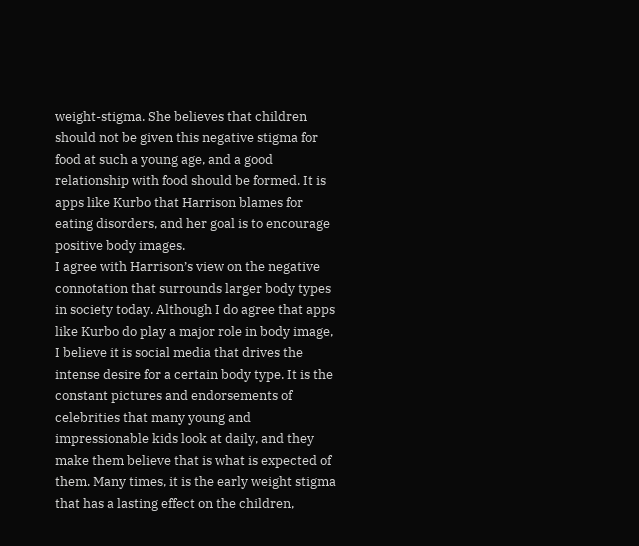weight-stigma. She believes that children should not be given this negative stigma for food at such a young age, and a good relationship with food should be formed. It is apps like Kurbo that Harrison blames for eating disorders, and her goal is to encourage positive body images.
I agree with Harrison’s view on the negative connotation that surrounds larger body types in society today. Although I do agree that apps like Kurbo do play a major role in body image, I believe it is social media that drives the intense desire for a certain body type. It is the constant pictures and endorsements of celebrities that many young and impressionable kids look at daily, and they make them believe that is what is expected of them. Many times, it is the early weight stigma that has a lasting effect on the children,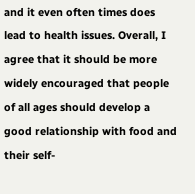and it even often times does lead to health issues. Overall, I agree that it should be more widely encouraged that people of all ages should develop a good relationship with food and their self-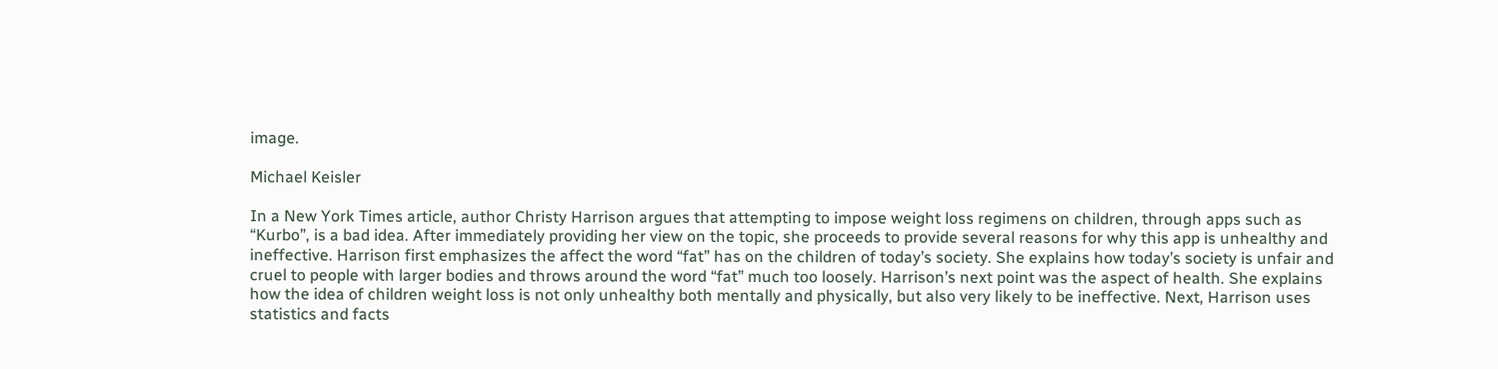image.

Michael Keisler

In a New York Times article, author Christy Harrison argues that attempting to impose weight loss regimens on children, through apps such as “Kurbo”, is a bad idea. After immediately providing her view on the topic, she proceeds to provide several reasons for why this app is unhealthy and ineffective. Harrison first emphasizes the affect the word “fat” has on the children of today’s society. She explains how today’s society is unfair and cruel to people with larger bodies and throws around the word “fat” much too loosely. Harrison’s next point was the aspect of health. She explains how the idea of children weight loss is not only unhealthy both mentally and physically, but also very likely to be ineffective. Next, Harrison uses statistics and facts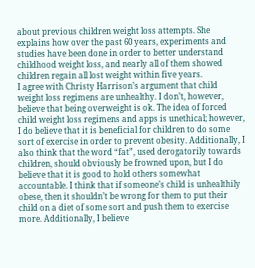about previous children weight loss attempts. She explains how over the past 60 years, experiments and studies have been done in order to better understand childhood weight loss, and nearly all of them showed children regain all lost weight within five years.
I agree with Christy Harrison’s argument that child weight loss regimens are unhealthy. I don’t, however, believe that being overweight is ok. The idea of forced child weight loss regimens and apps is unethical; however, I do believe that it is beneficial for children to do some sort of exercise in order to prevent obesity. Additionally, I also think that the word “fat”, used derogatorily towards children, should obviously be frowned upon, but I do believe that it is good to hold others somewhat accountable. I think that if someone’s child is unhealthily obese, then it shouldn’t be wrong for them to put their child on a diet of some sort and push them to exercise more. Additionally, I believe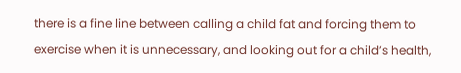there is a fine line between calling a child fat and forcing them to exercise when it is unnecessary, and looking out for a child’s health,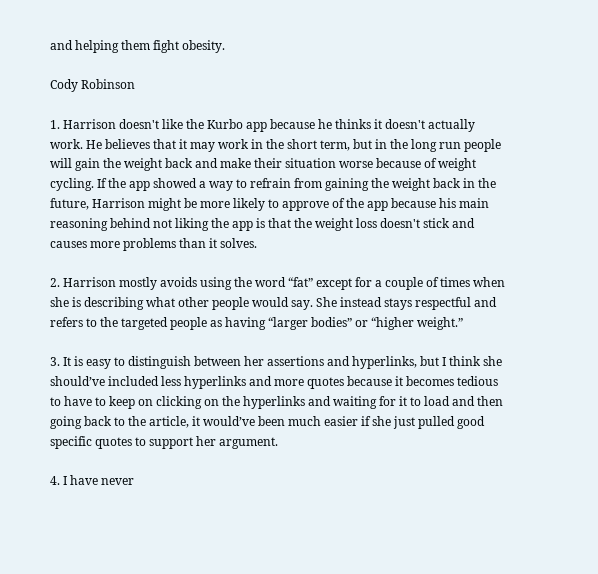and helping them fight obesity.

Cody Robinson

1. Harrison doesn't like the Kurbo app because he thinks it doesn't actually work. He believes that it may work in the short term, but in the long run people will gain the weight back and make their situation worse because of weight cycling. If the app showed a way to refrain from gaining the weight back in the future, Harrison might be more likely to approve of the app because his main reasoning behind not liking the app is that the weight loss doesn't stick and causes more problems than it solves.

2. Harrison mostly avoids using the word “fat” except for a couple of times when she is describing what other people would say. She instead stays respectful and refers to the targeted people as having “larger bodies” or “higher weight.”

3. It is easy to distinguish between her assertions and hyperlinks, but I think she should’ve included less hyperlinks and more quotes because it becomes tedious to have to keep on clicking on the hyperlinks and waiting for it to load and then going back to the article, it would’ve been much easier if she just pulled good specific quotes to support her argument.

4. I have never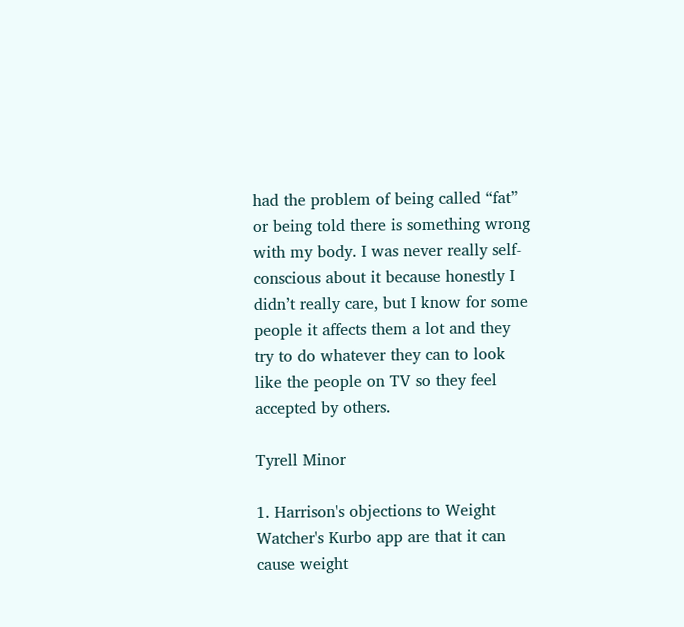had the problem of being called “fat” or being told there is something wrong with my body. I was never really self-conscious about it because honestly I didn’t really care, but I know for some people it affects them a lot and they try to do whatever they can to look like the people on TV so they feel accepted by others.

Tyrell Minor

1. Harrison's objections to Weight Watcher's Kurbo app are that it can cause weight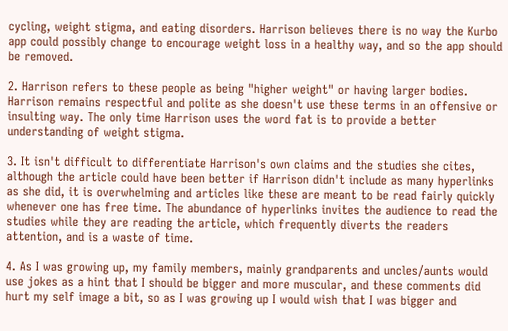cycling, weight stigma, and eating disorders. Harrison believes there is no way the Kurbo app could possibly change to encourage weight loss in a healthy way, and so the app should be removed.

2. Harrison refers to these people as being "higher weight" or having larger bodies. Harrison remains respectful and polite as she doesn't use these terms in an offensive or insulting way. The only time Harrison uses the word fat is to provide a better understanding of weight stigma.

3. It isn't difficult to differentiate Harrison's own claims and the studies she cites, although the article could have been better if Harrison didn't include as many hyperlinks as she did, it is overwhelming and articles like these are meant to be read fairly quickly whenever one has free time. The abundance of hyperlinks invites the audience to read the studies while they are reading the article, which frequently diverts the readers attention, and is a waste of time.

4. As I was growing up, my family members, mainly grandparents and uncles/aunts would use jokes as a hint that I should be bigger and more muscular, and these comments did hurt my self image a bit, so as I was growing up I would wish that I was bigger and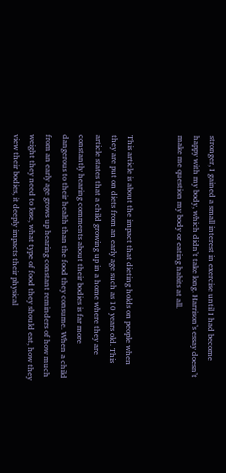stronger, I gained a small interest in exercise until I had become happy with my body, which didn’t take long. Harrison’s essay doesn’t make me question my body or eating habits at all.


This article is about the impact that dieting holds on people when they are put on diets from an early age such as 10 years old. This article states that a child growing up in a home where they are constantly hearing comments about their bodies is far more dangerous to their health than the food they consume. When a child from an early age grows up hearing constant reminders of how much weight they need to lose, what type of food they should eat, how they view their bodies, it deeply impacts their physical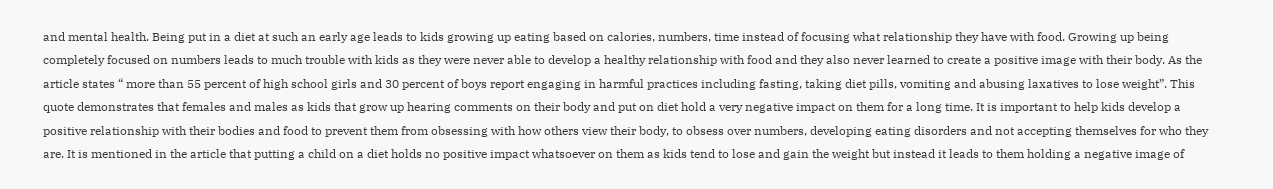and mental health. Being put in a diet at such an early age leads to kids growing up eating based on calories, numbers, time instead of focusing what relationship they have with food. Growing up being completely focused on numbers leads to much trouble with kids as they were never able to develop a healthy relationship with food and they also never learned to create a positive image with their body. As the article states “ more than 55 percent of high school girls and 30 percent of boys report engaging in harmful practices including fasting, taking diet pills, vomiting and abusing laxatives to lose weight”. This quote demonstrates that females and males as kids that grow up hearing comments on their body and put on diet hold a very negative impact on them for a long time. It is important to help kids develop a positive relationship with their bodies and food to prevent them from obsessing with how others view their body, to obsess over numbers, developing eating disorders and not accepting themselves for who they are. It is mentioned in the article that putting a child on a diet holds no positive impact whatsoever on them as kids tend to lose and gain the weight but instead it leads to them holding a negative image of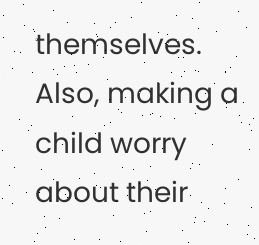themselves. Also, making a child worry about their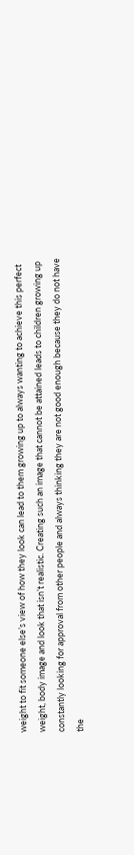weight to fit someone else’s view of how they look can lead to them growing up to always wanting to achieve this perfect weight, body image and look that isn’t realistic. Creating such an image that cannot be attained leads to children growing up constantly looking for approval from other people and always thinking they are not good enough because they do not have the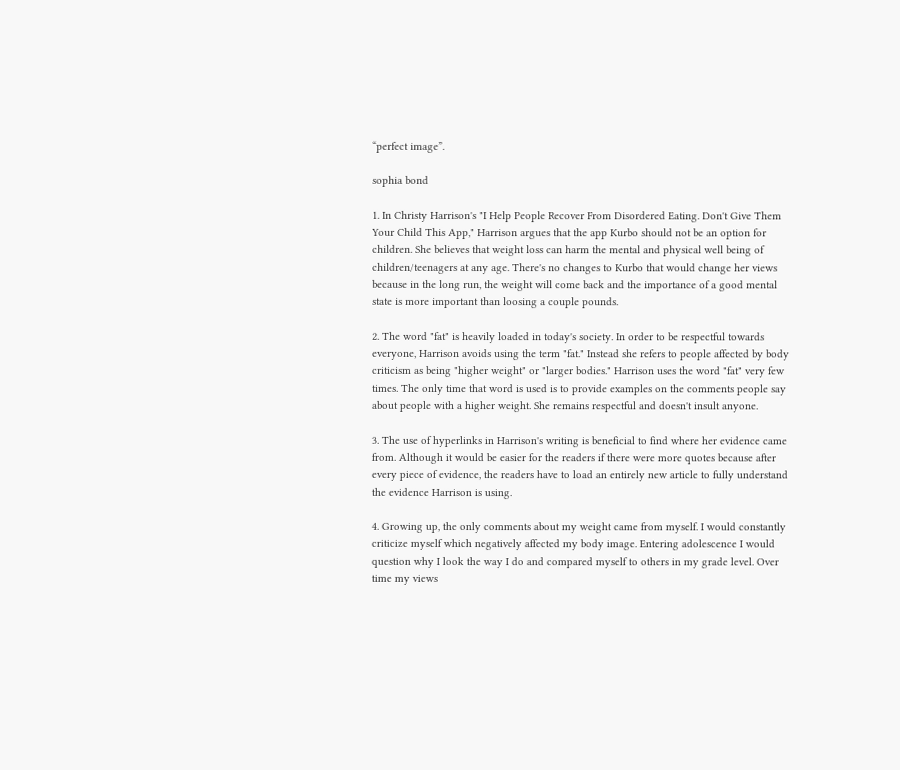“perfect image”.

sophia bond

1. In Christy Harrison's "I Help People Recover From Disordered Eating. Don't Give Them Your Child This App," Harrison argues that the app Kurbo should not be an option for children. She believes that weight loss can harm the mental and physical well being of children/teenagers at any age. There's no changes to Kurbo that would change her views because in the long run, the weight will come back and the importance of a good mental state is more important than loosing a couple pounds.

2. The word "fat" is heavily loaded in today's society. In order to be respectful towards everyone, Harrison avoids using the term "fat." Instead she refers to people affected by body criticism as being "higher weight" or "larger bodies." Harrison uses the word "fat" very few times. The only time that word is used is to provide examples on the comments people say about people with a higher weight. She remains respectful and doesn't insult anyone.

3. The use of hyperlinks in Harrison's writing is beneficial to find where her evidence came from. Although it would be easier for the readers if there were more quotes because after every piece of evidence, the readers have to load an entirely new article to fully understand the evidence Harrison is using.

4. Growing up, the only comments about my weight came from myself. I would constantly criticize myself which negatively affected my body image. Entering adolescence I would question why I look the way I do and compared myself to others in my grade level. Over time my views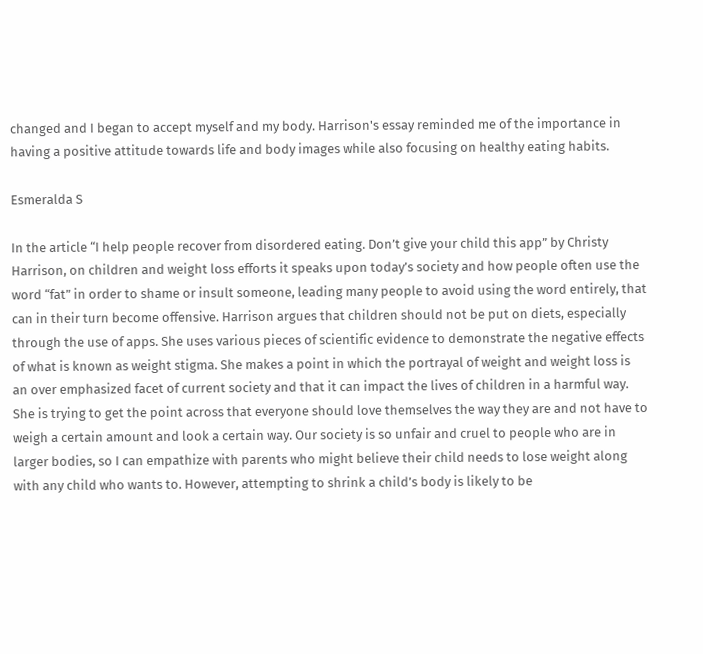changed and I began to accept myself and my body. Harrison's essay reminded me of the importance in having a positive attitude towards life and body images while also focusing on healthy eating habits.

Esmeralda S

In the article “I help people recover from disordered eating. Don’t give your child this app” by Christy Harrison, on children and weight loss efforts it speaks upon today’s society and how people often use the word “fat” in order to shame or insult someone, leading many people to avoid using the word entirely, that can in their turn become offensive. Harrison argues that children should not be put on diets, especially through the use of apps. She uses various pieces of scientific evidence to demonstrate the negative effects of what is known as weight stigma. She makes a point in which the portrayal of weight and weight loss is an over emphasized facet of current society and that it can impact the lives of children in a harmful way. She is trying to get the point across that everyone should love themselves the way they are and not have to weigh a certain amount and look a certain way. Our society is so unfair and cruel to people who are in larger bodies, so I can empathize with parents who might believe their child needs to lose weight along with any child who wants to. However, attempting to shrink a child’s body is likely to be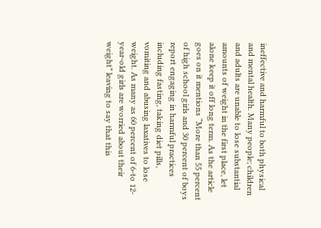ineffective and harmful to both physical and mental health. Many people; children and adults are unable to lose substantial amounts of weight in the first place, let alone keep it off long term. As the article goes on it mentions “More than 55 percent of high school girls and 30 percent of boys report engaging in harmful practices including fasting, taking diet pills, vomiting and abusing laxatives to lose weight. As many as 60 percent of 6-to 12-year-old girls are worried about their weight” leaving to say that this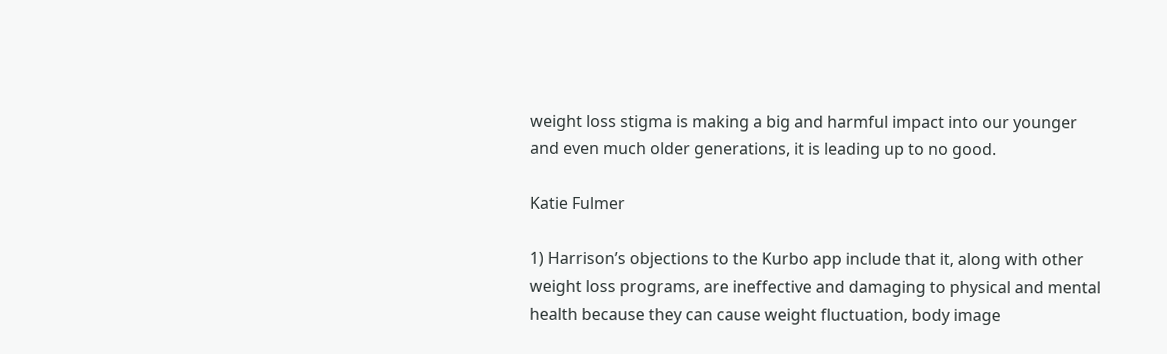weight loss stigma is making a big and harmful impact into our younger and even much older generations, it is leading up to no good.

Katie Fulmer

1) Harrison’s objections to the Kurbo app include that it, along with other weight loss programs, are ineffective and damaging to physical and mental health because they can cause weight fluctuation, body image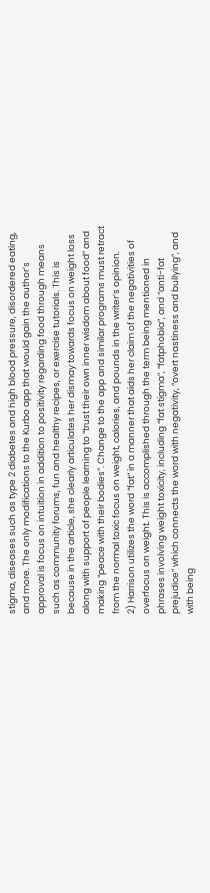stigma, diseases such as type 2 diabetes and high blood pressure, disordered eating, and more. The only modifications to the Kurbo app that would gain the author’s approval is focus on intuition in addition to positivity regarding food through means such as community forums, fun and healthy recipes, or exercise tutorials. This is because in the article, she clearly articulates her dismay towards focus on weight loss along with support of people learning to “trust their own inner wisdom about food” and making “peace with their bodies”. Change to the app and similar programs must retract from the normal toxic focus on weight, calories, and pounds in the writer’s opinion.
2) Harrison utilizes the word “fat” in a manner that aids her claim of the negativities of overfocus on weight. This is accomplished through the term being mentioned in phrases involving weight toxicity, including “fat stigma”, “fatphobia”, and “anti-fat prejudice” which connects the word with negativity, “overt nastiness and bullying”, and with being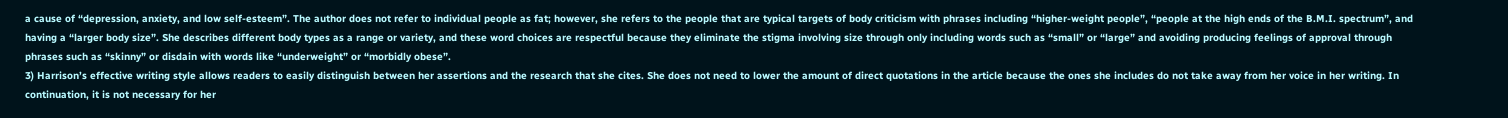a cause of “depression, anxiety, and low self-esteem”. The author does not refer to individual people as fat; however, she refers to the people that are typical targets of body criticism with phrases including “higher-weight people”, “people at the high ends of the B.M.I. spectrum”, and having a “larger body size”. She describes different body types as a range or variety, and these word choices are respectful because they eliminate the stigma involving size through only including words such as “small” or “large” and avoiding producing feelings of approval through phrases such as “skinny” or disdain with words like “underweight” or “morbidly obese”.
3) Harrison’s effective writing style allows readers to easily distinguish between her assertions and the research that she cites. She does not need to lower the amount of direct quotations in the article because the ones she includes do not take away from her voice in her writing. In continuation, it is not necessary for her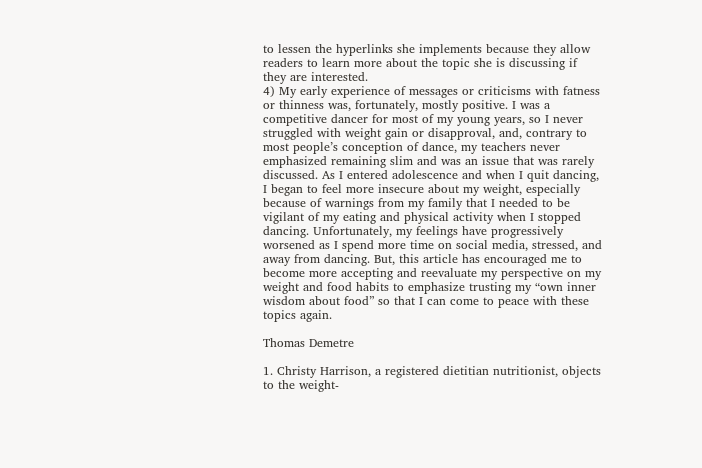to lessen the hyperlinks she implements because they allow readers to learn more about the topic she is discussing if they are interested.
4) My early experience of messages or criticisms with fatness or thinness was, fortunately, mostly positive. I was a competitive dancer for most of my young years, so I never struggled with weight gain or disapproval, and, contrary to most people’s conception of dance, my teachers never emphasized remaining slim and was an issue that was rarely discussed. As I entered adolescence and when I quit dancing, I began to feel more insecure about my weight, especially because of warnings from my family that I needed to be vigilant of my eating and physical activity when I stopped dancing. Unfortunately, my feelings have progressively worsened as I spend more time on social media, stressed, and away from dancing. But, this article has encouraged me to become more accepting and reevaluate my perspective on my weight and food habits to emphasize trusting my “own inner wisdom about food” so that I can come to peace with these topics again.

Thomas Demetre

1. Christy Harrison, a registered dietitian nutritionist, objects to the weight-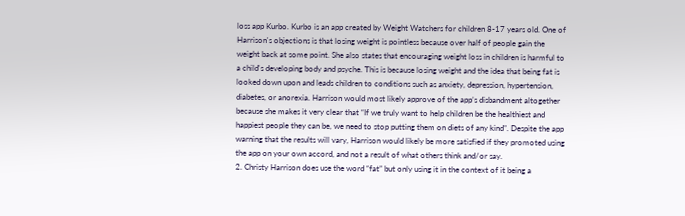loss app Kurbo. Kurbo is an app created by Weight Watchers for children 8-17 years old. One of Harrison's objections is that losing weight is pointless because over half of people gain the weight back at some point. She also states that encouraging weight loss in children is harmful to a child's developing body and psyche. This is because losing weight and the idea that being fat is looked down upon and leads children to conditions such as anxiety, depression, hypertension, diabetes, or anorexia. Harrison would most likely approve of the app’s disbandment altogether because she makes it very clear that “If we truly want to help children be the healthiest and happiest people they can be, we need to stop putting them on diets of any kind”. Despite the app warning that the results will vary, Harrison would likely be more satisfied if they promoted using the app on your own accord, and not a result of what others think and/or say.
2. Christy Harrison does use the word “fat” but only using it in the context of it being a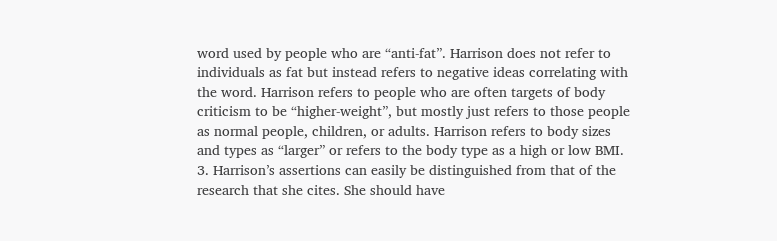word used by people who are “anti-fat”. Harrison does not refer to individuals as fat but instead refers to negative ideas correlating with the word. Harrison refers to people who are often targets of body criticism to be “higher-weight”, but mostly just refers to those people as normal people, children, or adults. Harrison refers to body sizes and types as “larger” or refers to the body type as a high or low BMI.
3. Harrison’s assertions can easily be distinguished from that of the research that she cites. She should have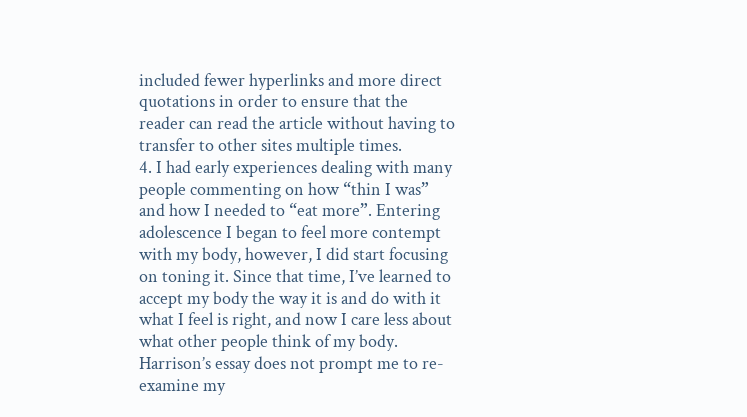included fewer hyperlinks and more direct quotations in order to ensure that the reader can read the article without having to transfer to other sites multiple times.
4. I had early experiences dealing with many people commenting on how “thin I was” and how I needed to “eat more”. Entering adolescence I began to feel more contempt with my body, however, I did start focusing on toning it. Since that time, I’ve learned to accept my body the way it is and do with it what I feel is right, and now I care less about what other people think of my body. Harrison’s essay does not prompt me to re-examine my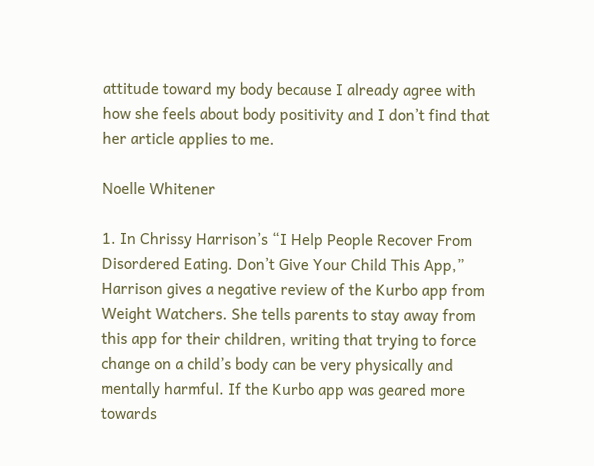attitude toward my body because I already agree with how she feels about body positivity and I don’t find that her article applies to me.

Noelle Whitener

1. In Chrissy Harrison’s “I Help People Recover From Disordered Eating. Don’t Give Your Child This App,” Harrison gives a negative review of the Kurbo app from Weight Watchers. She tells parents to stay away from this app for their children, writing that trying to force change on a child’s body can be very physically and mentally harmful. If the Kurbo app was geared more towards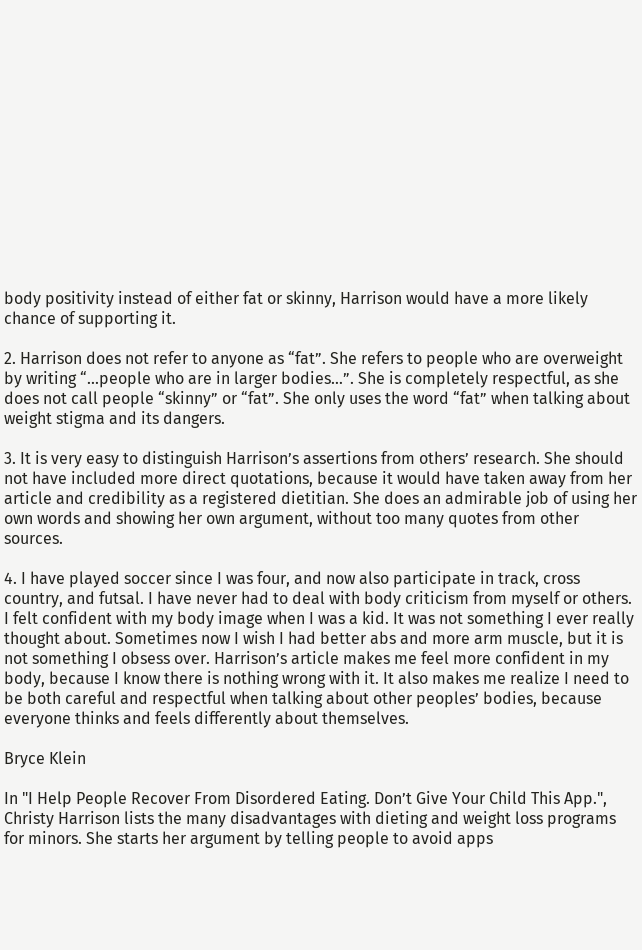body positivity instead of either fat or skinny, Harrison would have a more likely chance of supporting it.

2. Harrison does not refer to anyone as “fat”. She refers to people who are overweight by writing “...people who are in larger bodies…”. She is completely respectful, as she does not call people “skinny” or “fat”. She only uses the word “fat” when talking about weight stigma and its dangers.

3. It is very easy to distinguish Harrison’s assertions from others’ research. She should not have included more direct quotations, because it would have taken away from her article and credibility as a registered dietitian. She does an admirable job of using her own words and showing her own argument, without too many quotes from other sources.

4. I have played soccer since I was four, and now also participate in track, cross country, and futsal. I have never had to deal with body criticism from myself or others. I felt confident with my body image when I was a kid. It was not something I ever really thought about. Sometimes now I wish I had better abs and more arm muscle, but it is not something I obsess over. Harrison’s article makes me feel more confident in my body, because I know there is nothing wrong with it. It also makes me realize I need to be both careful and respectful when talking about other peoples’ bodies, because everyone thinks and feels differently about themselves.

Bryce Klein

In "I Help People Recover From Disordered Eating. Don’t Give Your Child This App.", Christy Harrison lists the many disadvantages with dieting and weight loss programs for minors. She starts her argument by telling people to avoid apps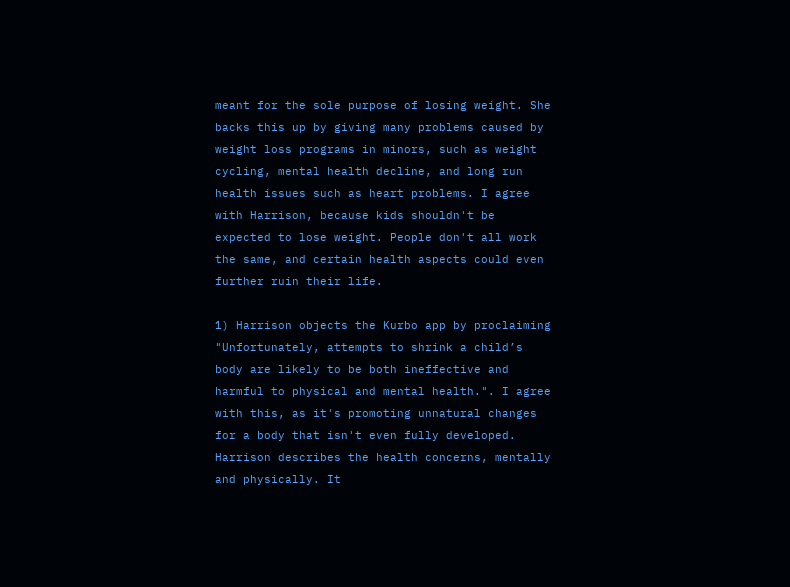meant for the sole purpose of losing weight. She backs this up by giving many problems caused by weight loss programs in minors, such as weight cycling, mental health decline, and long run health issues such as heart problems. I agree with Harrison, because kids shouldn't be expected to lose weight. People don't all work the same, and certain health aspects could even further ruin their life.

1) Harrison objects the Kurbo app by proclaiming "Unfortunately, attempts to shrink a child’s body are likely to be both ineffective and harmful to physical and mental health.". I agree with this, as it's promoting unnatural changes for a body that isn't even fully developed. Harrison describes the health concerns, mentally and physically. It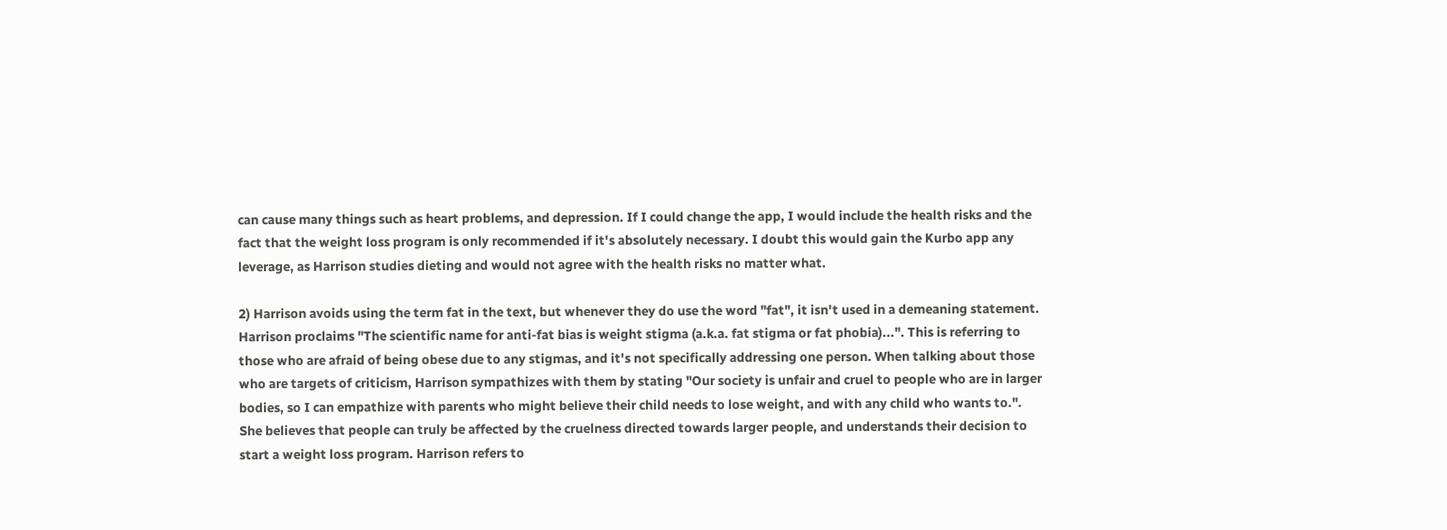can cause many things such as heart problems, and depression. If I could change the app, I would include the health risks and the fact that the weight loss program is only recommended if it's absolutely necessary. I doubt this would gain the Kurbo app any leverage, as Harrison studies dieting and would not agree with the health risks no matter what.

2) Harrison avoids using the term fat in the text, but whenever they do use the word "fat", it isn't used in a demeaning statement. Harrison proclaims "The scientific name for anti-fat bias is weight stigma (a.k.a. fat stigma or fat phobia)...". This is referring to those who are afraid of being obese due to any stigmas, and it's not specifically addressing one person. When talking about those who are targets of criticism, Harrison sympathizes with them by stating "Our society is unfair and cruel to people who are in larger bodies, so I can empathize with parents who might believe their child needs to lose weight, and with any child who wants to.". She believes that people can truly be affected by the cruelness directed towards larger people, and understands their decision to start a weight loss program. Harrison refers to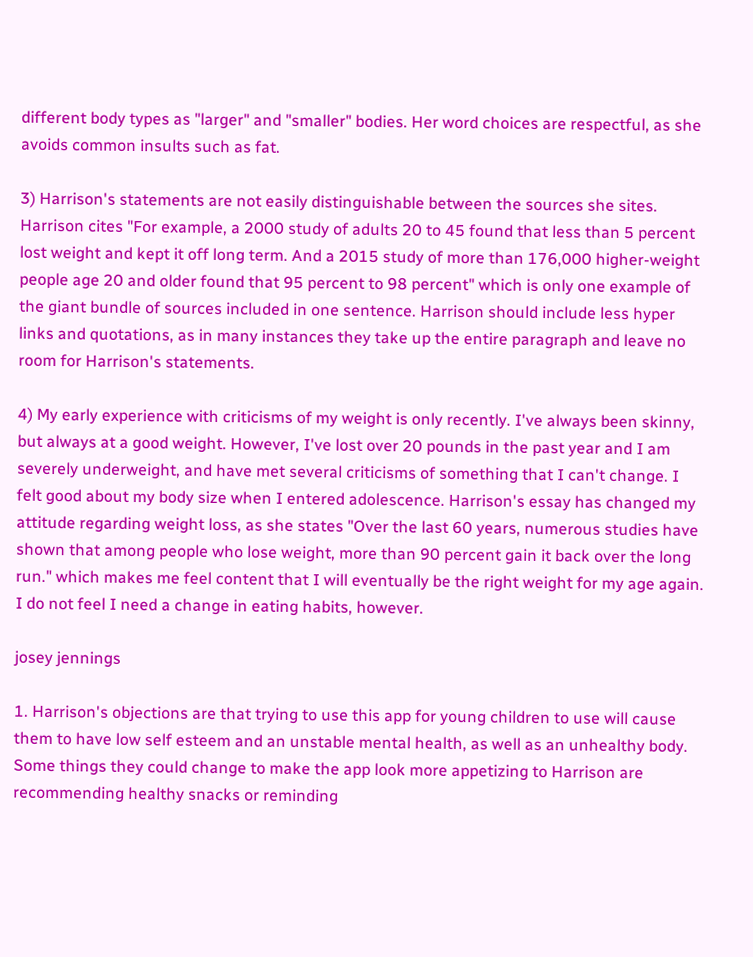different body types as "larger" and "smaller" bodies. Her word choices are respectful, as she avoids common insults such as fat.

3) Harrison's statements are not easily distinguishable between the sources she sites. Harrison cites "For example, a 2000 study of adults 20 to 45 found that less than 5 percent lost weight and kept it off long term. And a 2015 study of more than 176,000 higher-weight people age 20 and older found that 95 percent to 98 percent" which is only one example of the giant bundle of sources included in one sentence. Harrison should include less hyper links and quotations, as in many instances they take up the entire paragraph and leave no room for Harrison's statements.

4) My early experience with criticisms of my weight is only recently. I've always been skinny, but always at a good weight. However, I've lost over 20 pounds in the past year and I am severely underweight, and have met several criticisms of something that I can't change. I felt good about my body size when I entered adolescence. Harrison's essay has changed my attitude regarding weight loss, as she states "Over the last 60 years, numerous studies have shown that among people who lose weight, more than 90 percent gain it back over the long run." which makes me feel content that I will eventually be the right weight for my age again. I do not feel I need a change in eating habits, however.

josey jennings

1. Harrison's objections are that trying to use this app for young children to use will cause them to have low self esteem and an unstable mental health, as well as an unhealthy body. Some things they could change to make the app look more appetizing to Harrison are recommending healthy snacks or reminding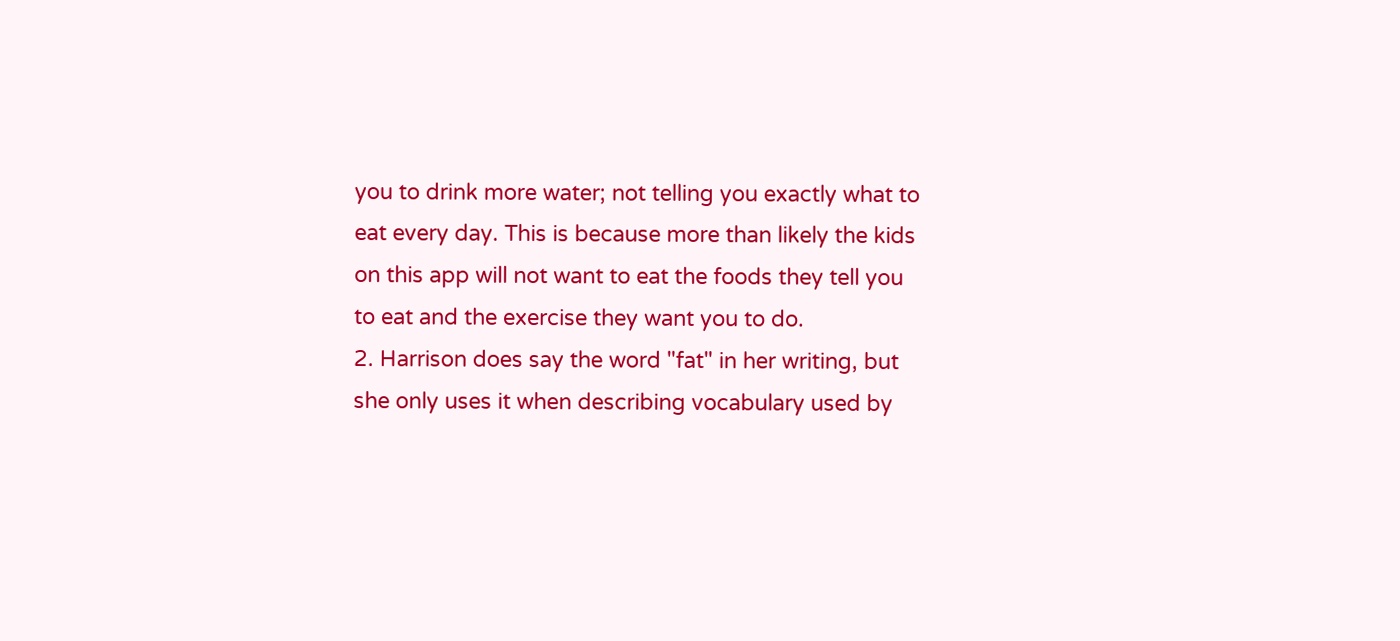you to drink more water; not telling you exactly what to eat every day. This is because more than likely the kids on this app will not want to eat the foods they tell you to eat and the exercise they want you to do.
2. Harrison does say the word "fat" in her writing, but she only uses it when describing vocabulary used by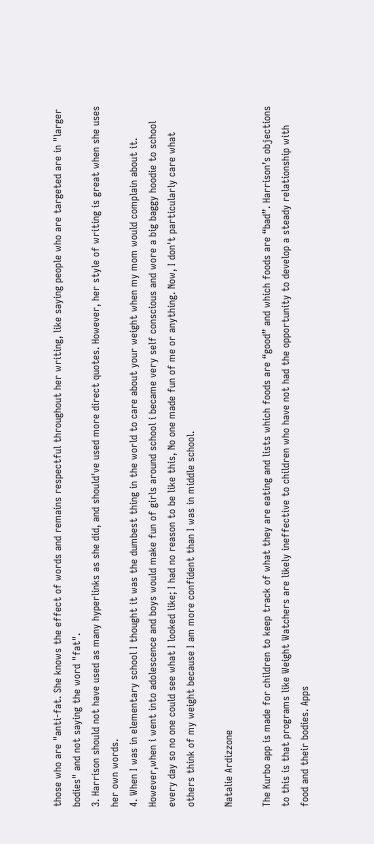those who are "anti-fat. She knows the effect of words and remains respectful throughout her writing, like saying people who are targeted are in "larger bodies" and not saying the word "fat".
3. Harrison should not have used as many hyperlinks as she did, and should've used more direct quotes. However, her style of writing is great when she uses her own words.
4. When I was in elementary school I thought it was the dumbest thing in the world to care about your weight when my mom would complain about it. However,when i went into adolescence and boys would make fun of girls around school i became very self conscious and wore a big baggy hoodie to school every day so no one could see what I looked like; I had no reason to be like this, No one made fun of me or anything. Now, I don't particularly care what others think of my weight because I am more confident than I was in middle school.

Natalie Ardizzone

The Kurbo app is made for children to keep track of what they are eating and lists which foods are “good” and which foods are “bad”. Harrison’s objections to this is that programs like Weight Watchers are likely ineffective to children who have not had the opportunity to develop a steady relationship with food and their bodies. Apps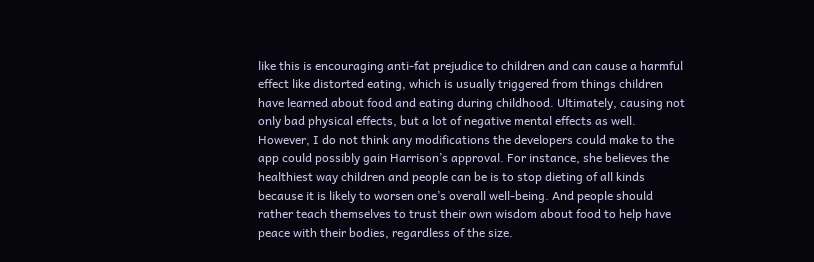like this is encouraging anti-fat prejudice to children and can cause a harmful effect like distorted eating, which is usually triggered from things children have learned about food and eating during childhood. Ultimately, causing not only bad physical effects, but a lot of negative mental effects as well. However, I do not think any modifications the developers could make to the app could possibly gain Harrison’s approval. For instance, she believes the healthiest way children and people can be is to stop dieting of all kinds because it is likely to worsen one’s overall well-being. And people should rather teach themselves to trust their own wisdom about food to help have peace with their bodies, regardless of the size.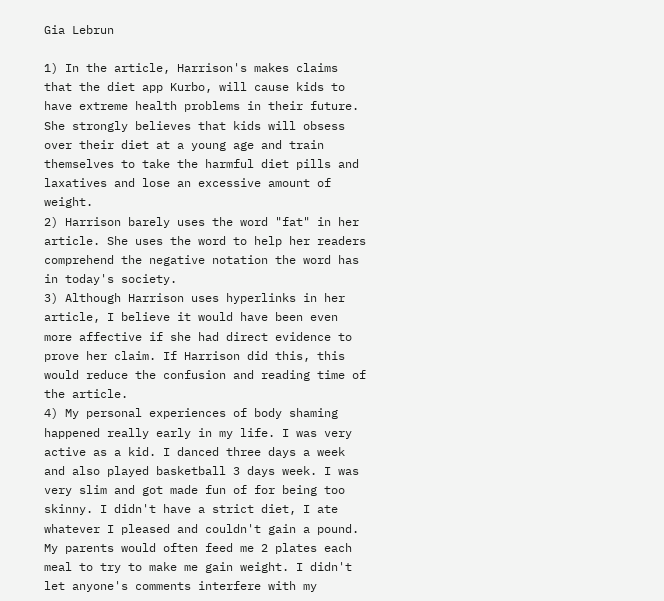Gia Lebrun

1) In the article, Harrison's makes claims that the diet app Kurbo, will cause kids to have extreme health problems in their future. She strongly believes that kids will obsess over their diet at a young age and train themselves to take the harmful diet pills and laxatives and lose an excessive amount of weight.
2) Harrison barely uses the word "fat" in her article. She uses the word to help her readers comprehend the negative notation the word has in today's society.
3) Although Harrison uses hyperlinks in her article, I believe it would have been even more affective if she had direct evidence to prove her claim. If Harrison did this, this would reduce the confusion and reading time of the article.
4) My personal experiences of body shaming happened really early in my life. I was very active as a kid. I danced three days a week and also played basketball 3 days week. I was very slim and got made fun of for being too skinny. I didn't have a strict diet, I ate whatever I pleased and couldn't gain a pound. My parents would often feed me 2 plates each meal to try to make me gain weight. I didn't let anyone's comments interfere with my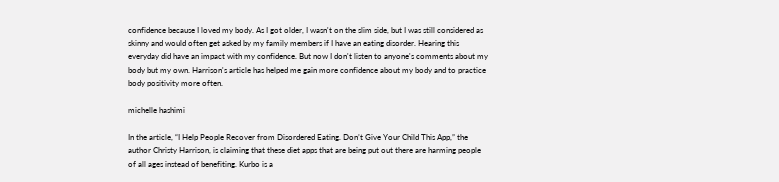confidence because I loved my body. As I got older, I wasn't on the slim side, but I was still considered as skinny and would often get asked by my family members if I have an eating disorder. Hearing this everyday did have an impact with my confidence. But now I don't listen to anyone's comments about my body but my own. Harrison's article has helped me gain more confidence about my body and to practice body positivity more often.

michelle hashimi

In the article, “I Help People Recover from Disordered Eating. Don’t Give Your Child This App,” the author Christy Harrison, is claiming that these diet apps that are being put out there are harming people of all ages instead of benefiting. Kurbo is a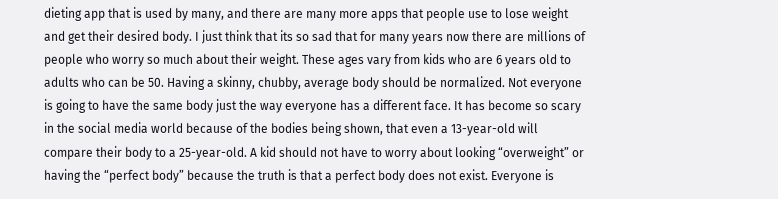dieting app that is used by many, and there are many more apps that people use to lose weight and get their desired body. I just think that its so sad that for many years now there are millions of people who worry so much about their weight. These ages vary from kids who are 6 years old to adults who can be 50. Having a skinny, chubby, average body should be normalized. Not everyone is going to have the same body just the way everyone has a different face. It has become so scary in the social media world because of the bodies being shown, that even a 13-year-old will compare their body to a 25-year-old. A kid should not have to worry about looking “overweight” or having the “perfect body” because the truth is that a perfect body does not exist. Everyone is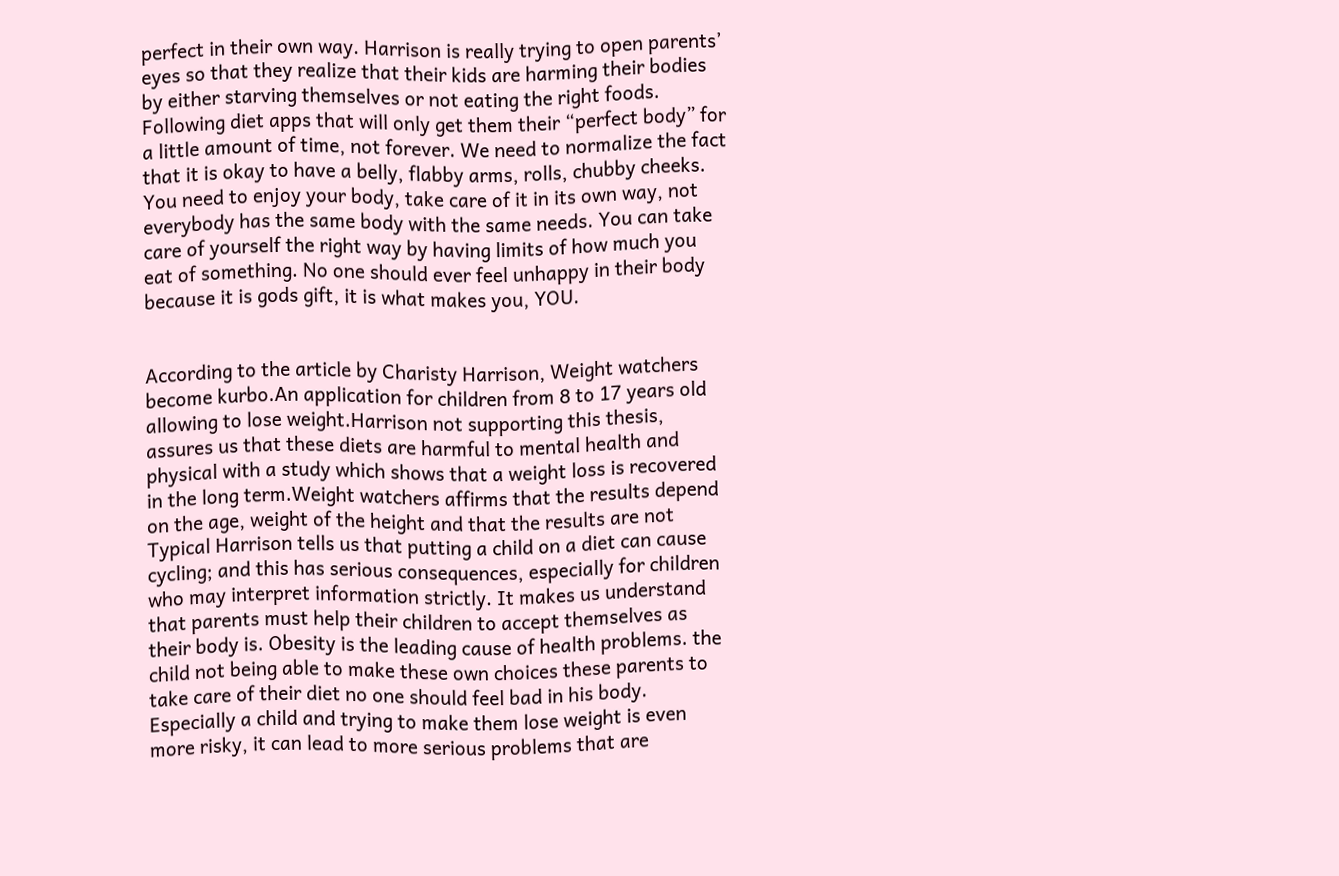perfect in their own way. Harrison is really trying to open parents’ eyes so that they realize that their kids are harming their bodies by either starving themselves or not eating the right foods. Following diet apps that will only get them their “perfect body” for a little amount of time, not forever. We need to normalize the fact that it is okay to have a belly, flabby arms, rolls, chubby cheeks. You need to enjoy your body, take care of it in its own way, not everybody has the same body with the same needs. You can take care of yourself the right way by having limits of how much you eat of something. No one should ever feel unhappy in their body because it is gods gift, it is what makes you, YOU.


According to the article by Charisty Harrison, Weight watchers become kurbo.An application for children from 8 to 17 years old allowing to lose weight.Harrison not supporting this thesis, assures us that these diets are harmful to mental health and physical with a study which shows that a weight loss is recovered in the long term.Weight watchers affirms that the results depend on the age, weight of the height and that the results are not Typical Harrison tells us that putting a child on a diet can cause cycling; and this has serious consequences, especially for children who may interpret information strictly. It makes us understand that parents must help their children to accept themselves as their body is. Obesity is the leading cause of health problems. the child not being able to make these own choices these parents to take care of their diet no one should feel bad in his body. Especially a child and trying to make them lose weight is even more risky, it can lead to more serious problems that are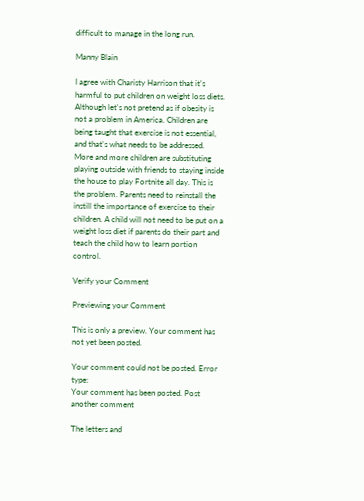difficult to manage in the long run.

Manny Blain

I agree with Charisty Harrison that it's harmful to put children on weight loss diets. Although let's not pretend as if obesity is not a problem in America. Children are being taught that exercise is not essential, and that's what needs to be addressed. More and more children are substituting playing outside with friends to staying inside the house to play Fortnite all day. This is the problem. Parents need to reinstall the instill the importance of exercise to their children. A child will not need to be put on a weight loss diet if parents do their part and teach the child how to learn portion control.

Verify your Comment

Previewing your Comment

This is only a preview. Your comment has not yet been posted.

Your comment could not be posted. Error type:
Your comment has been posted. Post another comment

The letters and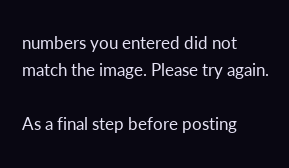numbers you entered did not match the image. Please try again.

As a final step before posting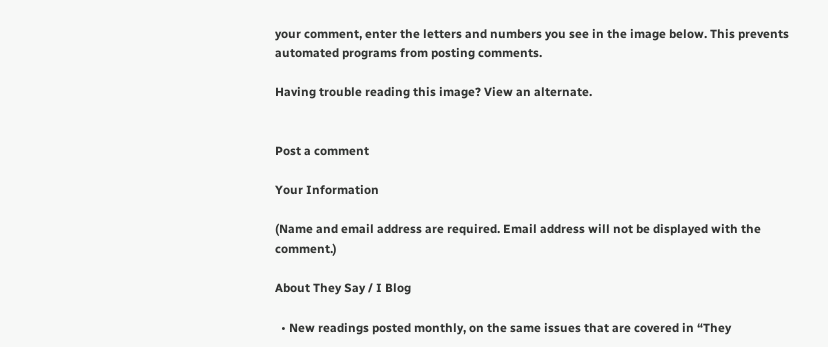your comment, enter the letters and numbers you see in the image below. This prevents automated programs from posting comments.

Having trouble reading this image? View an alternate.


Post a comment

Your Information

(Name and email address are required. Email address will not be displayed with the comment.)

About They Say / I Blog

  • New readings posted monthly, on the same issues that are covered in “They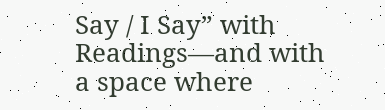Say / I Say” with Readings—and with a space where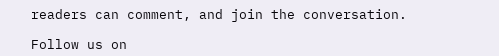readers can comment, and join the conversation.

Follow us on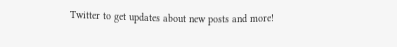Twitter to get updates about new posts and more!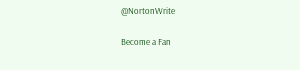@NortonWrite

Become a Fan